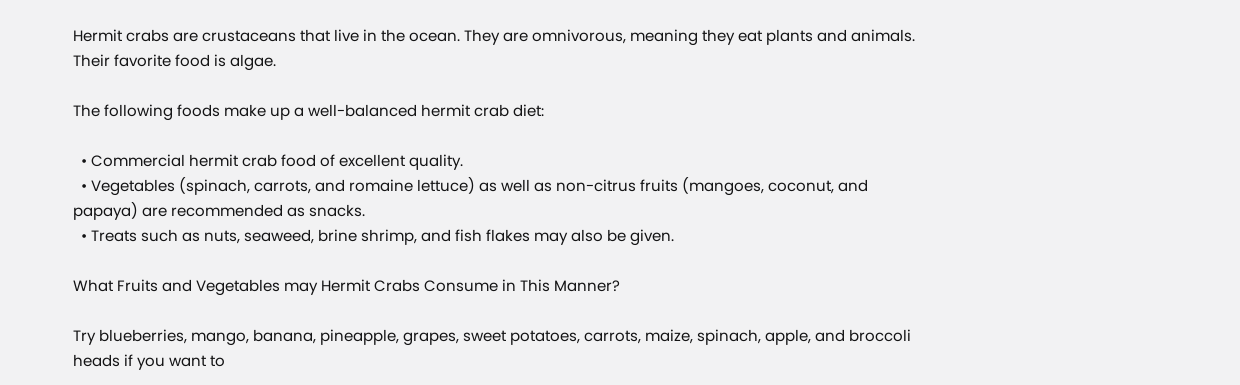Hermit crabs are crustaceans that live in the ocean. They are omnivorous, meaning they eat plants and animals. Their favorite food is algae.

The following foods make up a well-balanced hermit crab diet:

  • Commercial hermit crab food of excellent quality.
  • Vegetables (spinach, carrots, and romaine lettuce) as well as non-citrus fruits (mangoes, coconut, and papaya) are recommended as snacks.
  • Treats such as nuts, seaweed, brine shrimp, and fish flakes may also be given.

What Fruits and Vegetables may Hermit Crabs Consume in This Manner?

Try blueberries, mango, banana, pineapple, grapes, sweet potatoes, carrots, maize, spinach, apple, and broccoli heads if you want to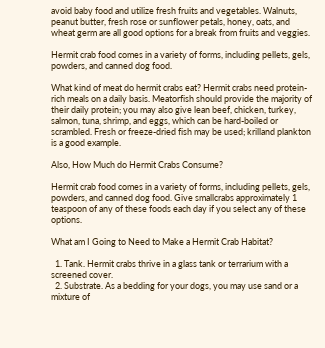avoid baby food and utilize fresh fruits and vegetables. Walnuts, peanut butter, fresh rose or sunflower petals, honey, oats, and wheat germ are all good options for a break from fruits and veggies.

Hermit crab food comes in a variety of forms, including pellets, gels, powders, and canned dog food.

What kind of meat do hermit crabs eat? Hermit crabs need protein-rich meals on a daily basis. Meatorfish should provide the majority of their daily protein; you may also give lean beef, chicken, turkey, salmon, tuna, shrimp, and eggs, which can be hard-boiled or scrambled. Fresh or freeze-dried fish may be used; krilland plankton is a good example.

Also, How Much do Hermit Crabs Consume?

Hermit crab food comes in a variety of forms, including pellets, gels, powders, and canned dog food. Give smallcrabs approximately 1 teaspoon of any of these foods each day if you select any of these options.

What am I Going to Need to Make a Hermit Crab Habitat?

  1. Tank. Hermit crabs thrive in a glass tank or terrarium with a screened cover.
  2. Substrate. As a bedding for your dogs, you may use sand or a mixture of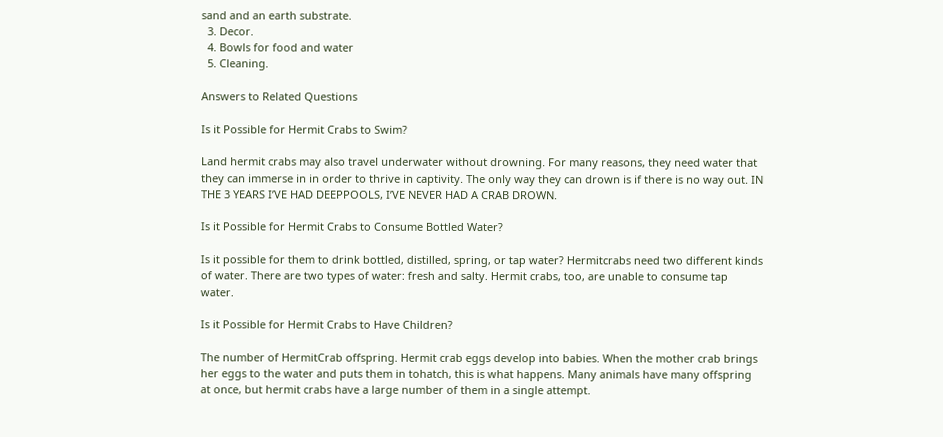sand and an earth substrate.
  3. Decor.
  4. Bowls for food and water
  5. Cleaning.

Answers to Related Questions

Is it Possible for Hermit Crabs to Swim?

Land hermit crabs may also travel underwater without drowning. For many reasons, they need water that they can immerse in in order to thrive in captivity. The only way they can drown is if there is no way out. IN THE 3 YEARS I’VE HAD DEEPPOOLS, I’VE NEVER HAD A CRAB DROWN.

Is it Possible for Hermit Crabs to Consume Bottled Water?

Is it possible for them to drink bottled, distilled, spring, or tap water? Hermitcrabs need two different kinds of water. There are two types of water: fresh and salty. Hermit crabs, too, are unable to consume tap water.

Is it Possible for Hermit Crabs to Have Children?

The number of HermitCrab offspring. Hermit crab eggs develop into babies. When the mother crab brings her eggs to the water and puts them in tohatch, this is what happens. Many animals have many offspring at once, but hermit crabs have a large number of them in a single attempt.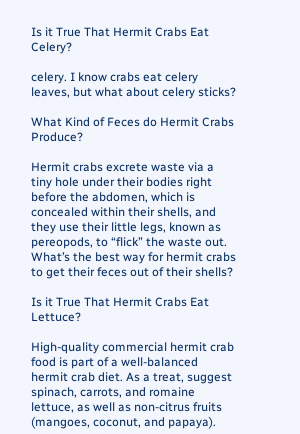Is it True That Hermit Crabs Eat Celery?

celery. I know crabs eat celery leaves, but what about celery sticks?

What Kind of Feces do Hermit Crabs Produce?

Hermit crabs excrete waste via a tiny hole under their bodies right before the abdomen, which is concealed within their shells, and they use their little legs, known as pereopods, to “flick” the waste out. What’s the best way for hermit crabs to get their feces out of their shells?

Is it True That Hermit Crabs Eat Lettuce?

High-quality commercial hermit crab food is part of a well-balanced hermit crab diet. As a treat, suggest spinach, carrots, and romaine lettuce, as well as non-citrus fruits (mangoes, coconut, and papaya).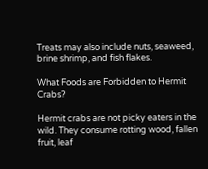Treats may also include nuts, seaweed, brine shrimp, and fish flakes.

What Foods are Forbidden to Hermit Crabs?

Hermit crabs are not picky eaters in the wild. They consume rotting wood, fallen fruit, leaf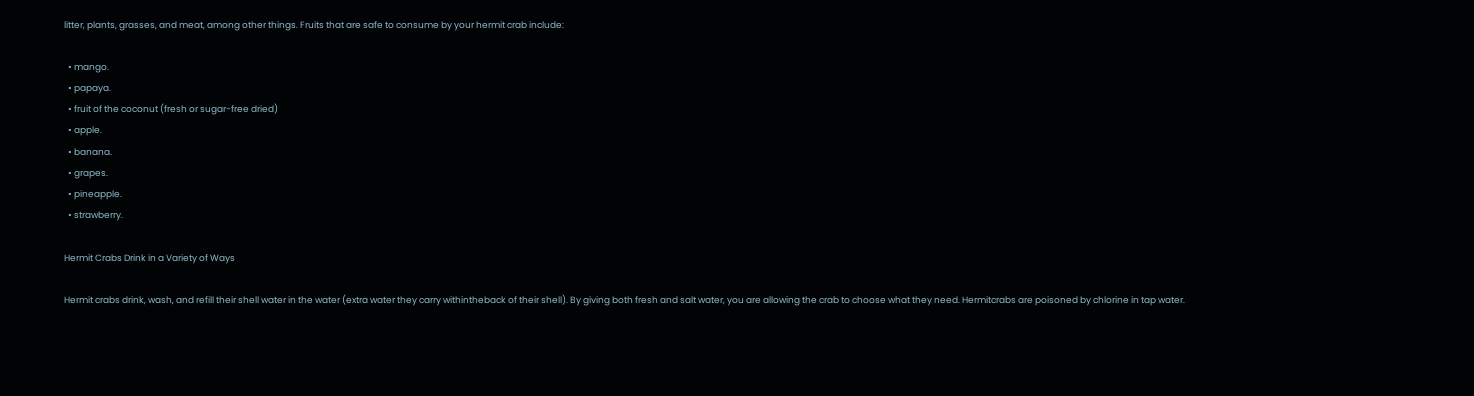litter, plants, grasses, and meat, among other things. Fruits that are safe to consume by your hermit crab include:

  • mango.
  • papaya.
  • fruit of the coconut (fresh or sugar-free dried)
  • apple.
  • banana.
  • grapes.
  • pineapple.
  • strawberry.

Hermit Crabs Drink in a Variety of Ways

Hermit crabs drink, wash, and refill their shell water in the water (extra water they carry withintheback of their shell). By giving both fresh and salt water, you are allowing the crab to choose what they need. Hermitcrabs are poisoned by chlorine in tap water.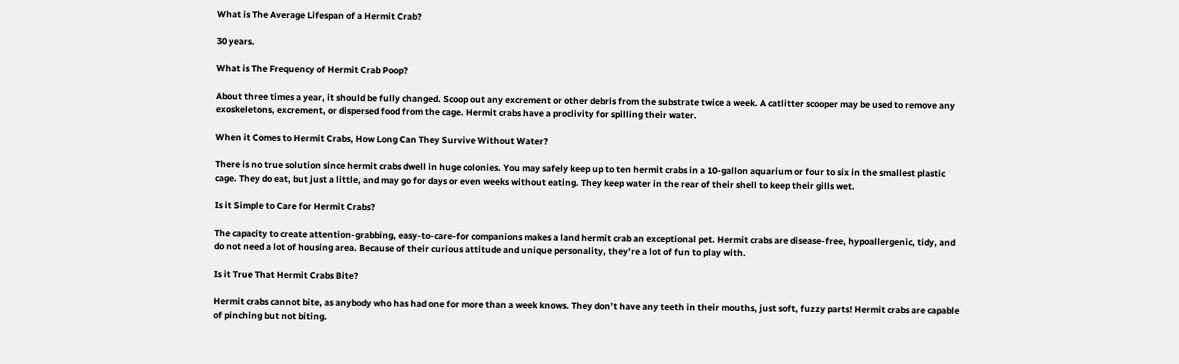What is The Average Lifespan of a Hermit Crab?

30 years.

What is The Frequency of Hermit Crab Poop?

About three times a year, it should be fully changed. Scoop out any excrement or other debris from the substrate twice a week. A catlitter scooper may be used to remove any exoskeletons, excrement, or dispersed food from the cage. Hermit crabs have a proclivity for spilling their water.

When it Comes to Hermit Crabs, How Long Can They Survive Without Water?

There is no true solution since hermit crabs dwell in huge colonies. You may safely keep up to ten hermit crabs in a 10-gallon aquarium or four to six in the smallest plastic cage. They do eat, but just a little, and may go for days or even weeks without eating. They keep water in the rear of their shell to keep their gills wet.

Is it Simple to Care for Hermit Crabs?

The capacity to create attention-grabbing, easy-to-care-for companions makes a land hermit crab an exceptional pet. Hermit crabs are disease-free, hypoallergenic, tidy, and do not need a lot of housing area. Because of their curious attitude and unique personality, they’re a lot of fun to play with.

Is it True That Hermit Crabs Bite?

Hermit crabs cannot bite, as anybody who has had one for more than a week knows. They don’t have any teeth in their mouths, just soft, fuzzy parts! Hermit crabs are capable of pinching but not biting.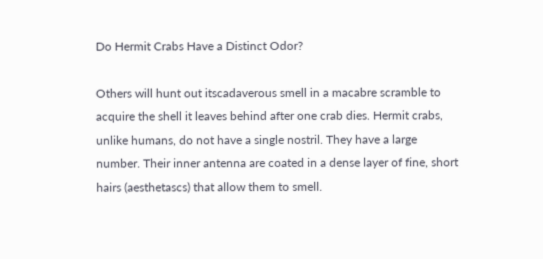Do Hermit Crabs Have a Distinct Odor?

Others will hunt out itscadaverous smell in a macabre scramble to acquire the shell it leaves behind after one crab dies. Hermit crabs, unlike humans, do not have a single nostril. They have a large number. Their inner antenna are coated in a dense layer of fine, short hairs (aesthetascs) that allow them to smell.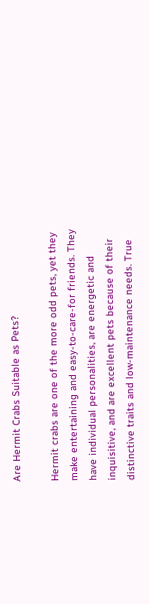Are Hermit Crabs Suitable as Pets?

Hermit crabs are one of the more odd pets, yet they make entertaining and easy-to-care-for friends. They have individual personalities, are energetic and inquisitive, and are excellent pets because of their distinctive traits and low-maintenance needs. True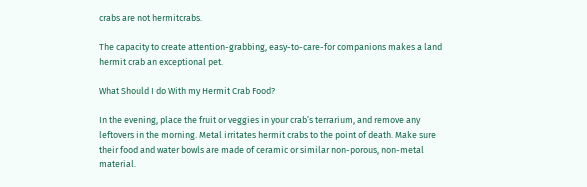crabs are not hermitcrabs.

The capacity to create attention-grabbing, easy-to-care-for companions makes a land hermit crab an exceptional pet.

What Should I do With my Hermit Crab Food?

In the evening, place the fruit or veggies in your crab’s terrarium, and remove any leftovers in the morning. Metal irritates hermit crabs to the point of death. Make sure their food and water bowls are made of ceramic or similar non-porous, non-metal material.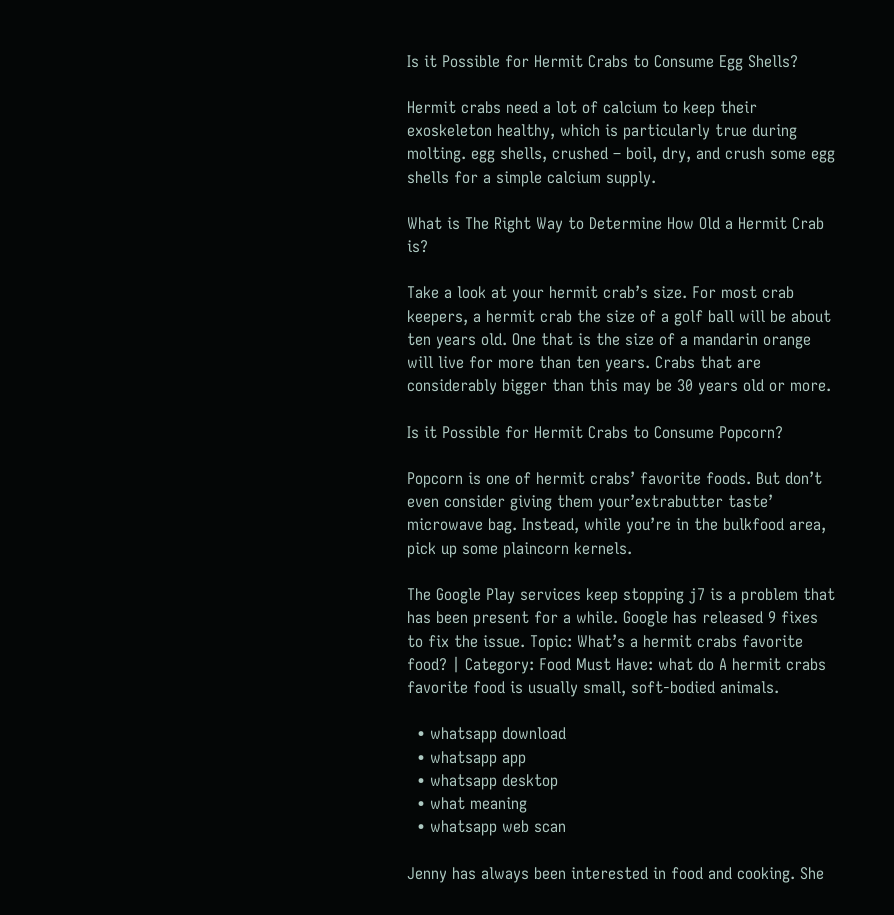Is it Possible for Hermit Crabs to Consume Egg Shells?

Hermit crabs need a lot of calcium to keep their exoskeleton healthy, which is particularly true during molting. egg shells, crushed – boil, dry, and crush some egg shells for a simple calcium supply.

What is The Right Way to Determine How Old a Hermit Crab is?

Take a look at your hermit crab’s size. For most crab keepers, a hermit crab the size of a golf ball will be about ten years old. One that is the size of a mandarin orange will live for more than ten years. Crabs that are considerably bigger than this may be 30 years old or more.

Is it Possible for Hermit Crabs to Consume Popcorn?

Popcorn is one of hermit crabs’ favorite foods. But don’t even consider giving them your’extrabutter taste’ microwave bag. Instead, while you’re in the bulkfood area, pick up some plaincorn kernels.

The Google Play services keep stopping j7 is a problem that has been present for a while. Google has released 9 fixes to fix the issue. Topic: What’s a hermit crabs favorite food? | Category: Food Must Have: what do A hermit crabs favorite food is usually small, soft-bodied animals.

  • whatsapp download
  • whatsapp app
  • whatsapp desktop
  • what meaning
  • whatsapp web scan

Jenny has always been interested in food and cooking. She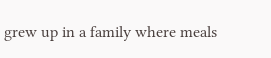grew up in a family where meals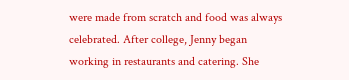were made from scratch and food was always celebrated. After college, Jenny began working in restaurants and catering. She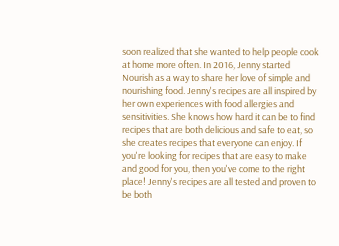soon realized that she wanted to help people cook at home more often. In 2016, Jenny started Nourish as a way to share her love of simple and nourishing food. Jenny's recipes are all inspired by her own experiences with food allergies and sensitivities. She knows how hard it can be to find recipes that are both delicious and safe to eat, so she creates recipes that everyone can enjoy. If you're looking for recipes that are easy to make and good for you, then you've come to the right place! Jenny's recipes are all tested and proven to be both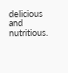delicious and nutritious.